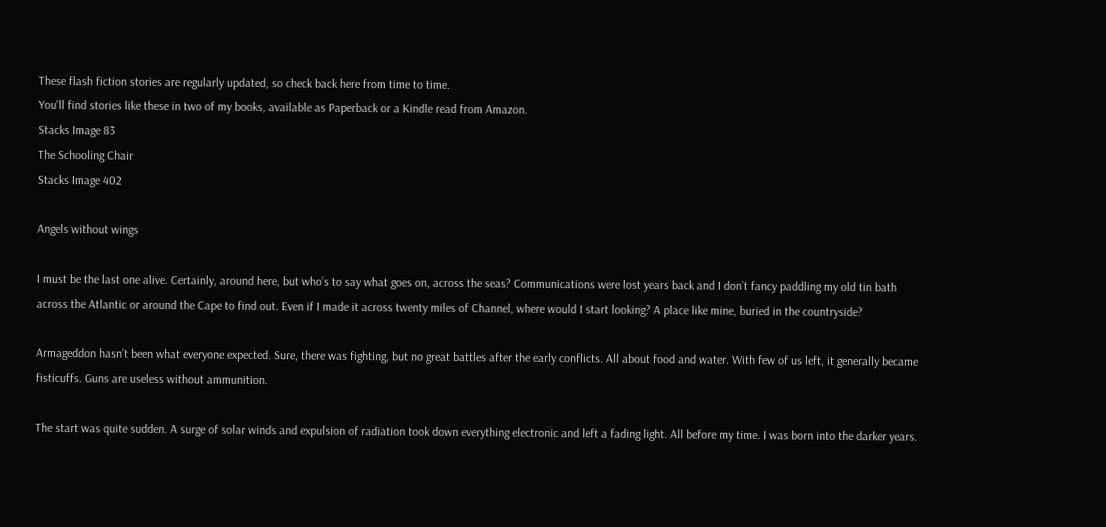These flash fiction stories are regularly updated, so check back here from time to time.
You'll find stories like these in two of my books, available as Paperback or a Kindle read from Amazon.
Stacks Image 83
The Schooling Chair
Stacks Image 402

Angels without wings

I must be the last one alive. Certainly, around here, but who’s to say what goes on, across the seas? Communications were lost years back and I don’t fancy paddling my old tin bath across the Atlantic or around the Cape to find out. Even if I made it across twenty miles of Channel, where would I start looking? A place like mine, buried in the countryside?

Armageddon hasn’t been what everyone expected. Sure, there was fighting, but no great battles after the early conflicts. All about food and water. With few of us left, it generally became fisticuffs. Guns are useless without ammunition.

The start was quite sudden. A surge of solar winds and expulsion of radiation took down everything electronic and left a fading light. All before my time. I was born into the darker years.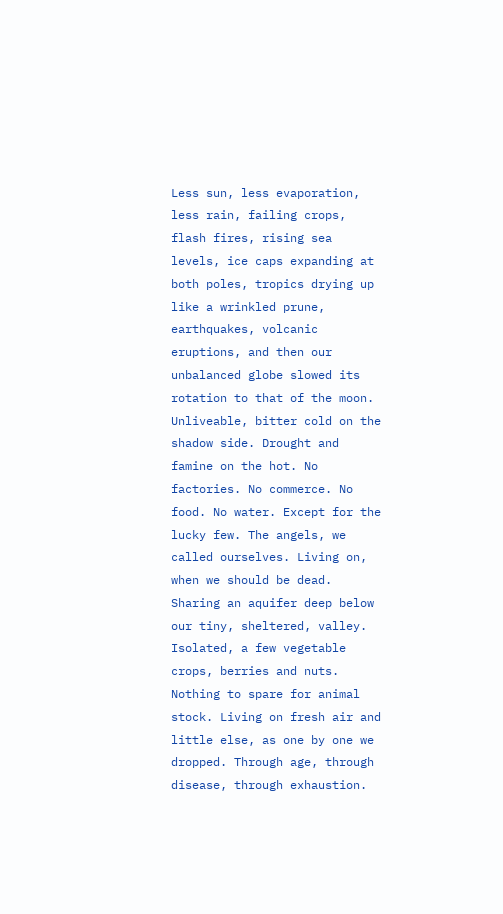Less sun, less evaporation, less rain, failing crops, flash fires, rising sea levels, ice caps expanding at both poles, tropics drying up like a wrinkled prune, earthquakes, volcanic eruptions, and then our unbalanced globe slowed its rotation to that of the moon. Unliveable, bitter cold on the shadow side. Drought and famine on the hot. No factories. No commerce. No food. No water. Except for the lucky few. The angels, we called ourselves. Living on, when we should be dead. Sharing an aquifer deep below our tiny, sheltered, valley. Isolated, a few vegetable crops, berries and nuts. Nothing to spare for animal stock. Living on fresh air and little else, as one by one we dropped. Through age, through disease, through exhaustion.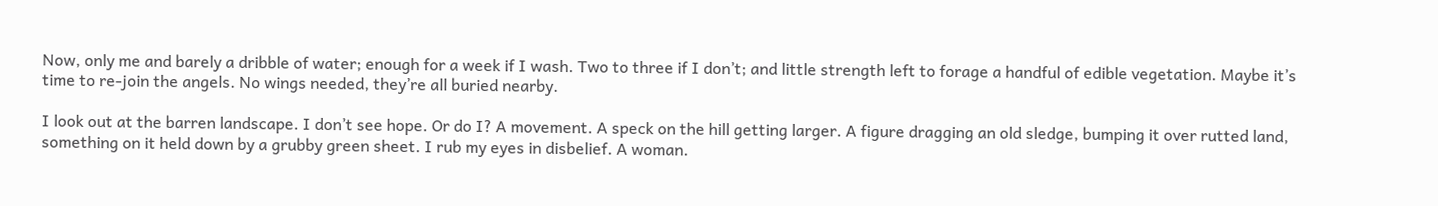Now, only me and barely a dribble of water; enough for a week if I wash. Two to three if I don’t; and little strength left to forage a handful of edible vegetation. Maybe it’s time to re-join the angels. No wings needed, they’re all buried nearby.

I look out at the barren landscape. I don’t see hope. Or do I? A movement. A speck on the hill getting larger. A figure dragging an old sledge, bumping it over rutted land, something on it held down by a grubby green sheet. I rub my eyes in disbelief. A woman.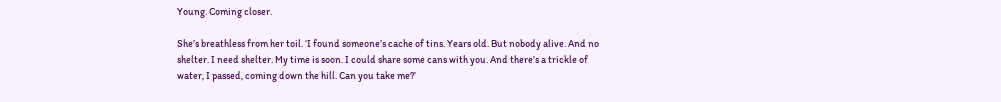Young. Coming closer.

She’s breathless from her toil. ‘I found someone’s cache of tins. Years old. But nobody alive. And no shelter. I need shelter. My time is soon. I could share some cans with you. And there’s a trickle of water, I passed, coming down the hill. Can you take me?’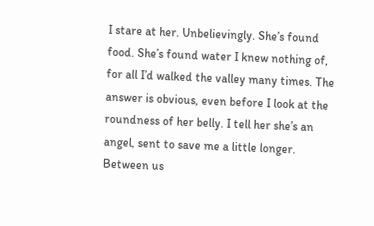I stare at her. Unbelievingly. She’s found food. She’s found water I knew nothing of, for all I’d walked the valley many times. The answer is obvious, even before I look at the roundness of her belly. I tell her she’s an angel, sent to save me a little longer. Between us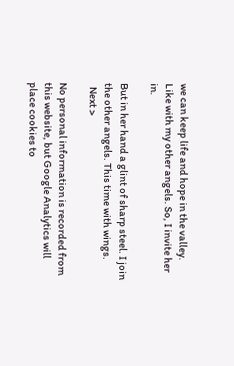we can keep life and hope in the valley. Like with my other angels. So, I invite her in.

But in her hand a glint of sharp steel. I join the other angels. This time with wings.
  Next >

No personal information is recorded from this website, but Google Analytics will place cookies to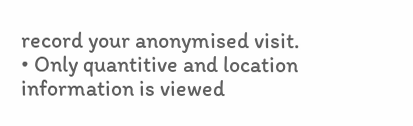record your anonymised visit.
• Only quantitive and location information is viewed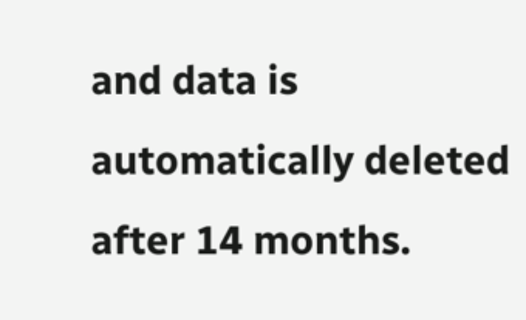and data is automatically deleted after 14 months.